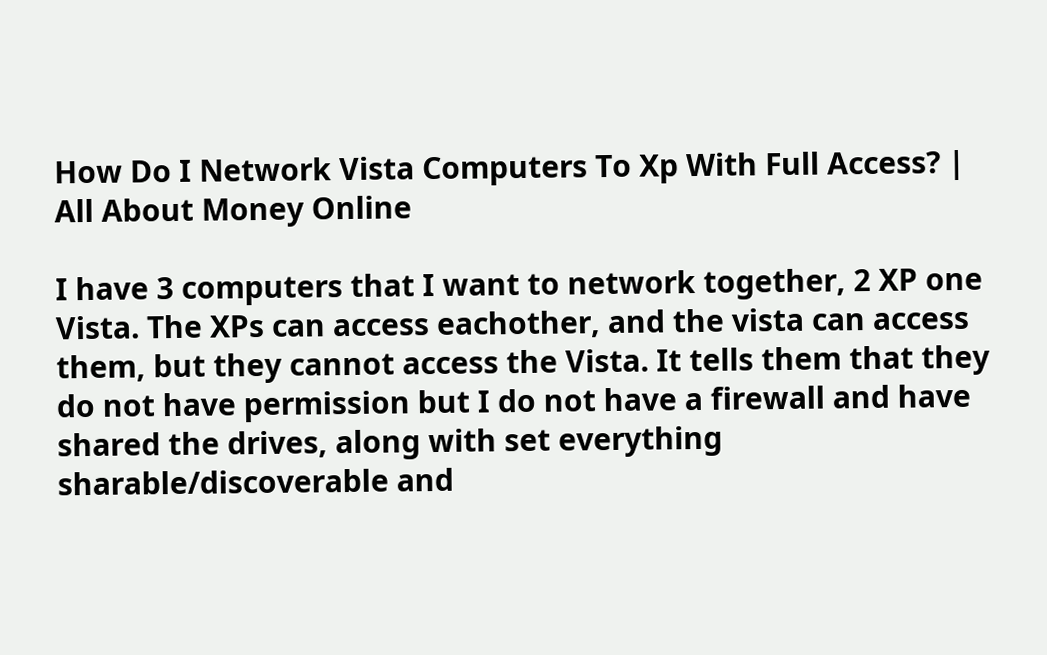How Do I Network Vista Computers To Xp With Full Access? | All About Money Online

I have 3 computers that I want to network together, 2 XP one Vista. The XPs can access eachother, and the vista can access them, but they cannot access the Vista. It tells them that they do not have permission but I do not have a firewall and have shared the drives, along with set everything sharable/discoverable and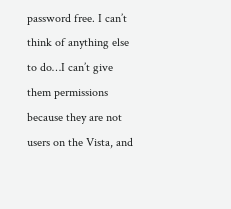password free. I can’t think of anything else to do…I can’t give them permissions because they are not users on the Vista, and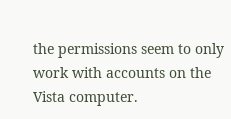the permissions seem to only work with accounts on the Vista computer.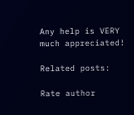Any help is VERY much appreciated!

Related posts:

Rate author